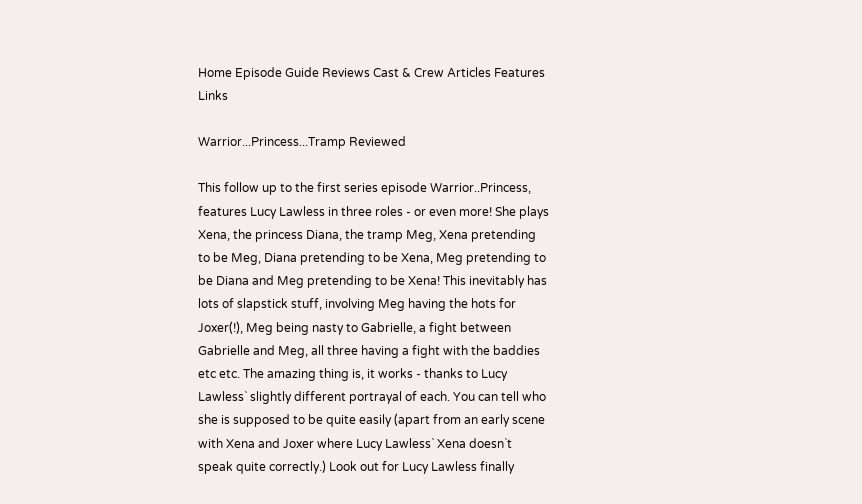Home Episode Guide Reviews Cast & Crew Articles Features Links

Warrior...Princess...Tramp Reviewed

This follow up to the first series episode Warrior..Princess, features Lucy Lawless in three roles - or even more! She plays Xena, the princess Diana, the tramp Meg, Xena pretending to be Meg, Diana pretending to be Xena, Meg pretending to be Diana and Meg pretending to be Xena! This inevitably has lots of slapstick stuff, involving Meg having the hots for Joxer(!), Meg being nasty to Gabrielle, a fight between Gabrielle and Meg, all three having a fight with the baddies etc etc. The amazing thing is, it works - thanks to Lucy Lawless` slightly different portrayal of each. You can tell who she is supposed to be quite easily (apart from an early scene with Xena and Joxer where Lucy Lawless` Xena doesn`t speak quite correctly.) Look out for Lucy Lawless finally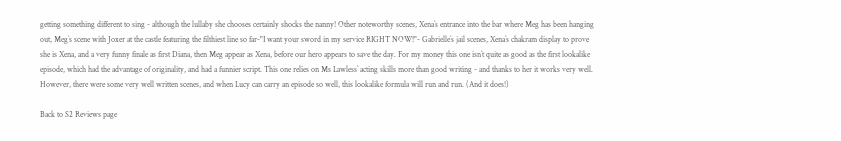getting something different to sing - although the lullaby she chooses certainly shocks the nanny! Other noteworthy scenes, Xena`s entrance into the bar where Meg has been hanging out, Meg`s scene with Joxer at the castle featuring the filthiest line so far-"I want your sword in my service RIGHT NOW!"- Gabrielle`s jail scenes, Xena`s chakram display to prove she is Xena, and a very funny finale as first Diana, then Meg appear as Xena, before our hero appears to save the day. For my money this one isn`t quite as good as the first lookalike episode, which had the advantage of originality, and had a funnier script. This one relies on Ms Lawless` acting skills more than good writing - and thanks to her it works very well. However, there were some very well written scenes, and when Lucy can carry an episode so well, this lookalike formula will run and run. (And it does!)

Back to S2 Reviews page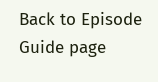Back to Episode Guide page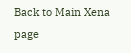Back to Main Xena page